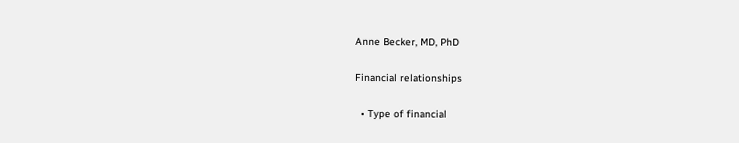Anne Becker, MD, PhD

Financial relationships

  • Type of financial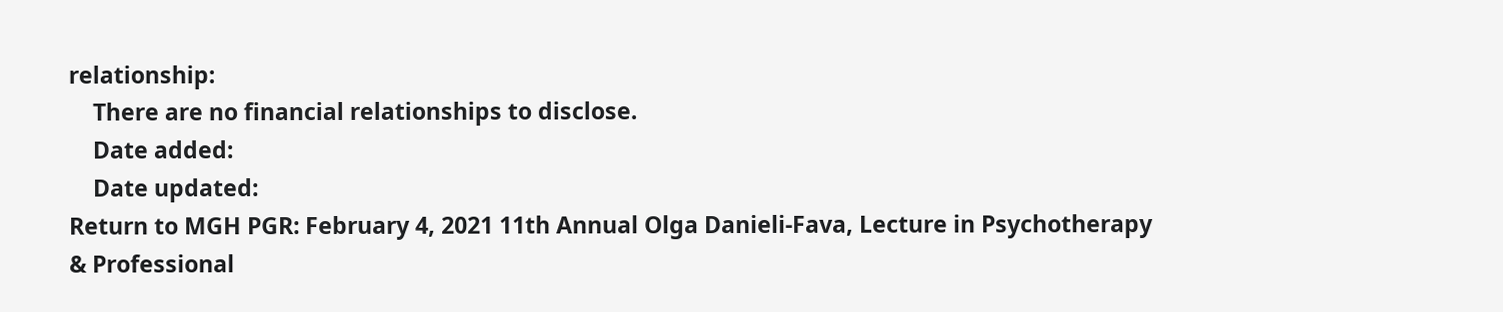relationship:
    There are no financial relationships to disclose.
    Date added:
    Date updated:
Return to MGH PGR: February 4, 2021 11th Annual Olga Danieli-Fava, Lecture in Psychotherapy & Professional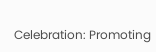Celebration: Promoting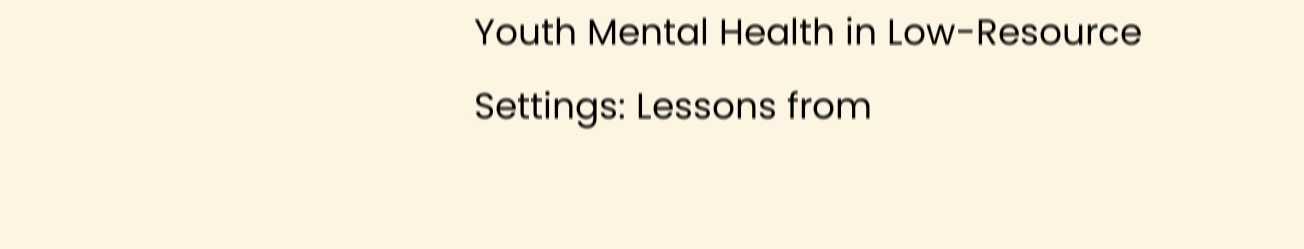Youth Mental Health in Low-Resource Settings: Lessons from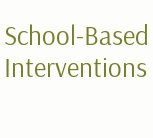School-Based Interventions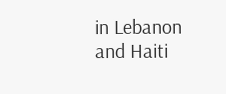in Lebanon and Haiti